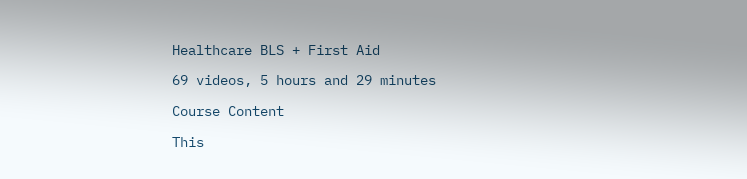Healthcare BLS + First Aid

69 videos, 5 hours and 29 minutes

Course Content

This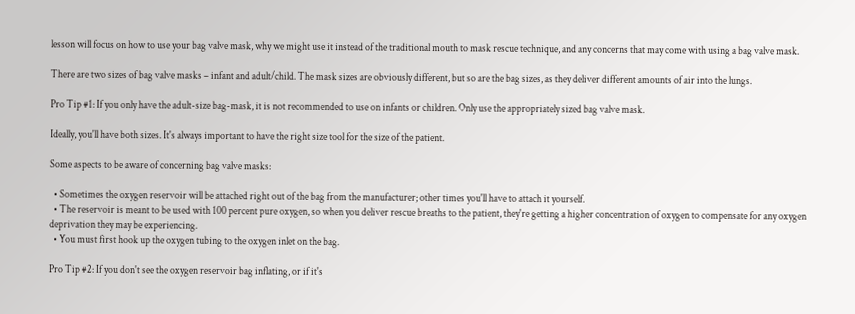lesson will focus on how to use your bag valve mask, why we might use it instead of the traditional mouth to mask rescue technique, and any concerns that may come with using a bag valve mask.

There are two sizes of bag valve masks – infant and adult/child. The mask sizes are obviously different, but so are the bag sizes, as they deliver different amounts of air into the lungs.

Pro Tip #1: If you only have the adult-size bag-mask, it is not recommended to use on infants or children. Only use the appropriately sized bag valve mask.

Ideally, you'll have both sizes. It's always important to have the right size tool for the size of the patient.

Some aspects to be aware of concerning bag valve masks:

  • Sometimes the oxygen reservoir will be attached right out of the bag from the manufacturer; other times you'll have to attach it yourself.
  • The reservoir is meant to be used with 100 percent pure oxygen, so when you deliver rescue breaths to the patient, they're getting a higher concentration of oxygen to compensate for any oxygen deprivation they may be experiencing.
  • You must first hook up the oxygen tubing to the oxygen inlet on the bag.

Pro Tip #2: If you don't see the oxygen reservoir bag inflating, or if it's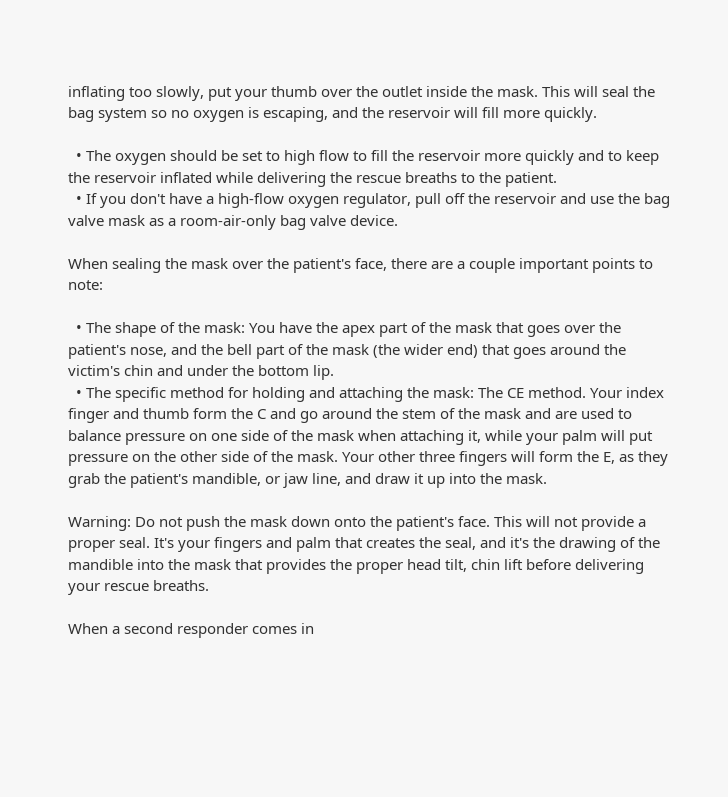inflating too slowly, put your thumb over the outlet inside the mask. This will seal the bag system so no oxygen is escaping, and the reservoir will fill more quickly.

  • The oxygen should be set to high flow to fill the reservoir more quickly and to keep the reservoir inflated while delivering the rescue breaths to the patient.
  • If you don't have a high-flow oxygen regulator, pull off the reservoir and use the bag valve mask as a room-air-only bag valve device.

When sealing the mask over the patient's face, there are a couple important points to note:

  • The shape of the mask: You have the apex part of the mask that goes over the patient's nose, and the bell part of the mask (the wider end) that goes around the victim's chin and under the bottom lip.
  • The specific method for holding and attaching the mask: The CE method. Your index finger and thumb form the C and go around the stem of the mask and are used to balance pressure on one side of the mask when attaching it, while your palm will put pressure on the other side of the mask. Your other three fingers will form the E, as they grab the patient's mandible, or jaw line, and draw it up into the mask.

Warning: Do not push the mask down onto the patient's face. This will not provide a proper seal. It's your fingers and palm that creates the seal, and it's the drawing of the mandible into the mask that provides the proper head tilt, chin lift before delivering your rescue breaths.

When a second responder comes in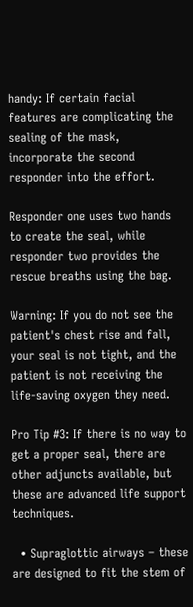handy: If certain facial features are complicating the sealing of the mask, incorporate the second responder into the effort.

Responder one uses two hands to create the seal, while responder two provides the rescue breaths using the bag.

Warning: If you do not see the patient's chest rise and fall, your seal is not tight, and the patient is not receiving the life-saving oxygen they need.

Pro Tip #3: If there is no way to get a proper seal, there are other adjuncts available, but these are advanced life support techniques.

  • Supraglottic airways – these are designed to fit the stem of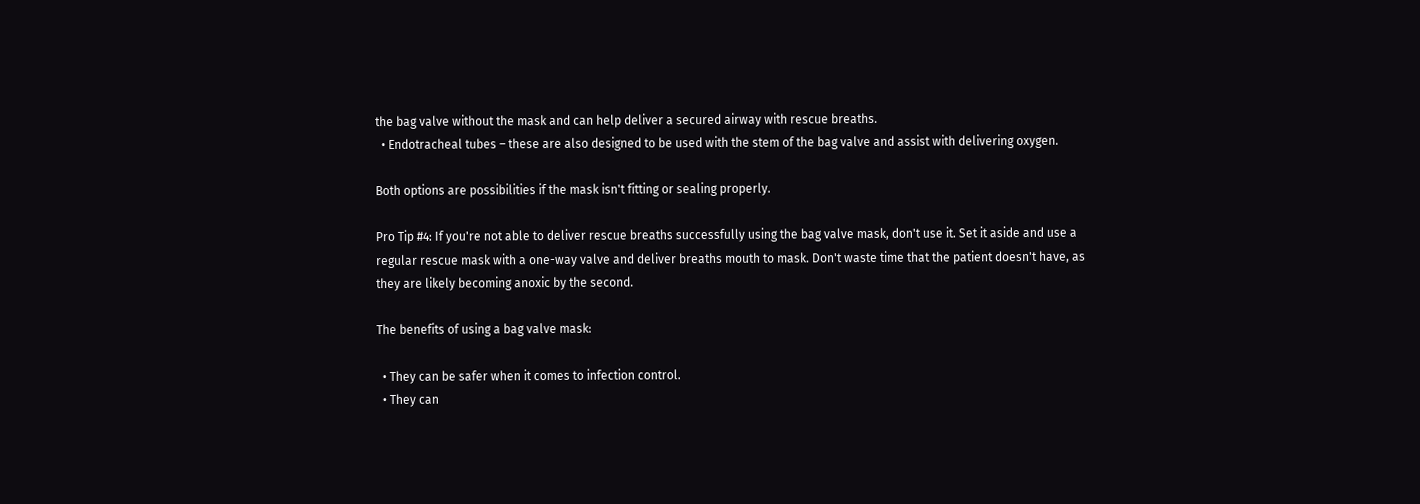the bag valve without the mask and can help deliver a secured airway with rescue breaths.
  • Endotracheal tubes – these are also designed to be used with the stem of the bag valve and assist with delivering oxygen.

Both options are possibilities if the mask isn't fitting or sealing properly.

Pro Tip #4: If you're not able to deliver rescue breaths successfully using the bag valve mask, don't use it. Set it aside and use a regular rescue mask with a one-way valve and deliver breaths mouth to mask. Don't waste time that the patient doesn't have, as they are likely becoming anoxic by the second.

The benefits of using a bag valve mask:

  • They can be safer when it comes to infection control.
  • They can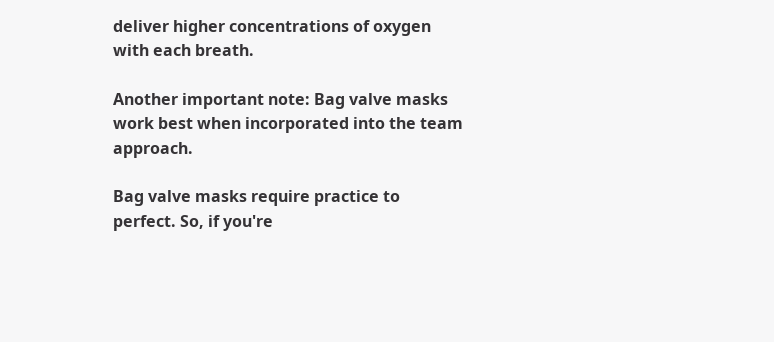deliver higher concentrations of oxygen with each breath.

Another important note: Bag valve masks work best when incorporated into the team approach.

Bag valve masks require practice to perfect. So, if you're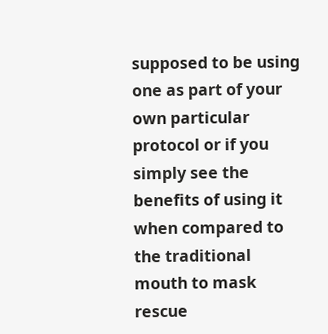supposed to be using one as part of your own particular protocol or if you simply see the benefits of using it when compared to the traditional mouth to mask rescue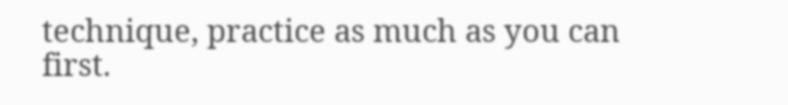technique, practice as much as you can first.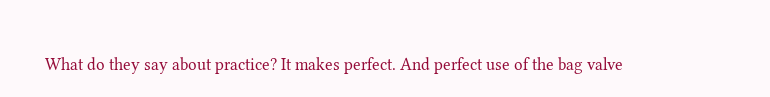What do they say about practice? It makes perfect. And perfect use of the bag valve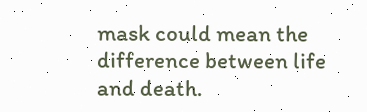mask could mean the difference between life and death.